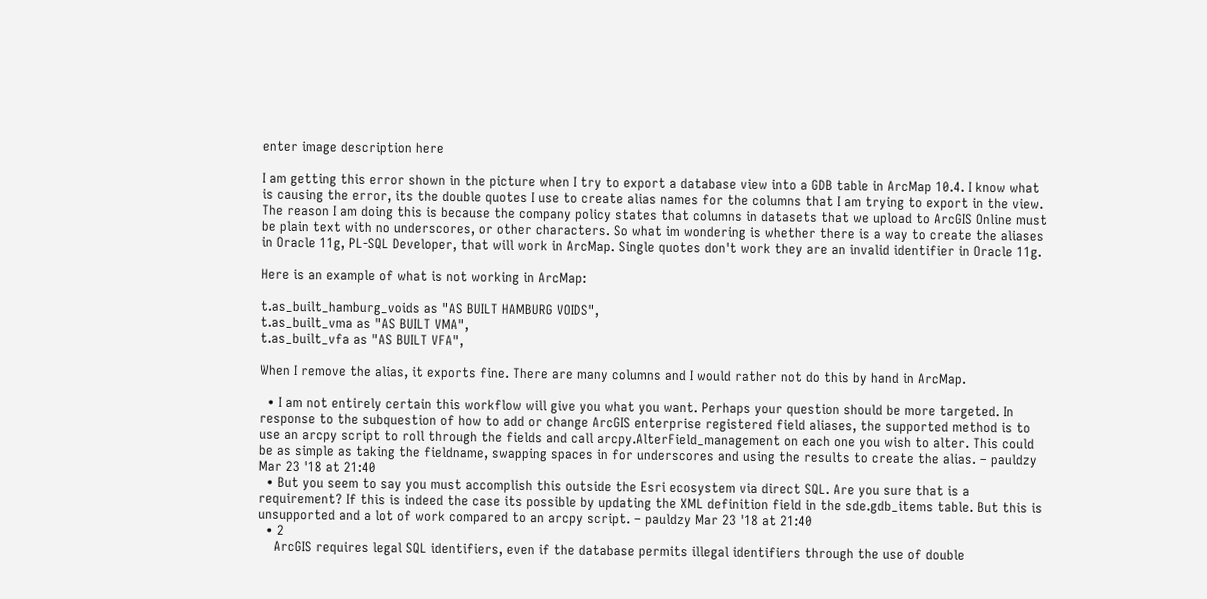enter image description here

I am getting this error shown in the picture when I try to export a database view into a GDB table in ArcMap 10.4. I know what is causing the error, its the double quotes I use to create alias names for the columns that I am trying to export in the view. The reason I am doing this is because the company policy states that columns in datasets that we upload to ArcGIS Online must be plain text with no underscores, or other characters. So what im wondering is whether there is a way to create the aliases in Oracle 11g, PL-SQL Developer, that will work in ArcMap. Single quotes don't work they are an invalid identifier in Oracle 11g.

Here is an example of what is not working in ArcMap:

t.as_built_hamburg_voids as "AS BUILT HAMBURG VOIDS",
t.as_built_vma as "AS BUILT VMA",
t.as_built_vfa as "AS BUILT VFA",

When I remove the alias, it exports fine. There are many columns and I would rather not do this by hand in ArcMap.

  • I am not entirely certain this workflow will give you what you want. Perhaps your question should be more targeted. In response to the subquestion of how to add or change ArcGIS enterprise registered field aliases, the supported method is to use an arcpy script to roll through the fields and call arcpy.AlterField_management on each one you wish to alter. This could be as simple as taking the fieldname, swapping spaces in for underscores and using the results to create the alias. – pauldzy Mar 23 '18 at 21:40
  • But you seem to say you must accomplish this outside the Esri ecosystem via direct SQL. Are you sure that is a requirement? If this is indeed the case its possible by updating the XML definition field in the sde.gdb_items table. But this is unsupported and a lot of work compared to an arcpy script. – pauldzy Mar 23 '18 at 21:40
  • 2
    ArcGIS requires legal SQL identifiers, even if the database permits illegal identifiers through the use of double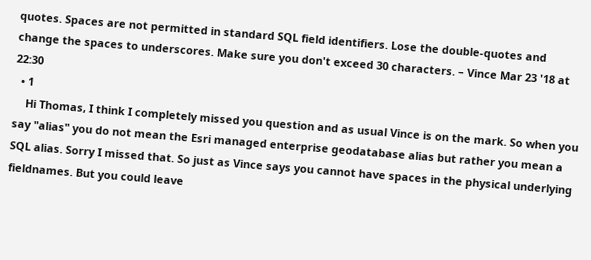quotes. Spaces are not permitted in standard SQL field identifiers. Lose the double-quotes and change the spaces to underscores. Make sure you don't exceed 30 characters. – Vince Mar 23 '18 at 22:30
  • 1
    Hi Thomas, I think I completely missed you question and as usual Vince is on the mark. So when you say "alias" you do not mean the Esri managed enterprise geodatabase alias but rather you mean a SQL alias. Sorry I missed that. So just as Vince says you cannot have spaces in the physical underlying fieldnames. But you could leave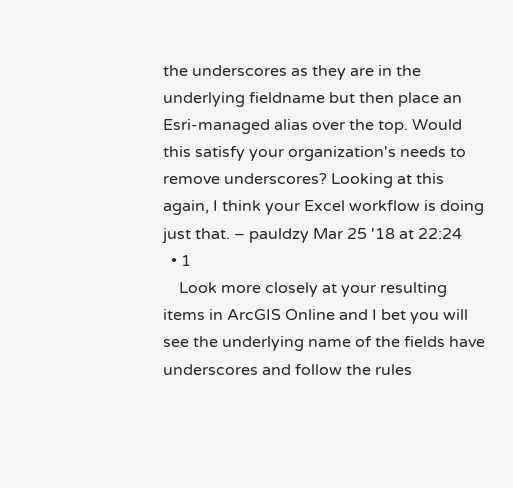the underscores as they are in the underlying fieldname but then place an Esri-managed alias over the top. Would this satisfy your organization's needs to remove underscores? Looking at this again, I think your Excel workflow is doing just that. – pauldzy Mar 25 '18 at 22:24
  • 1
    Look more closely at your resulting items in ArcGIS Online and I bet you will see the underlying name of the fields have underscores and follow the rules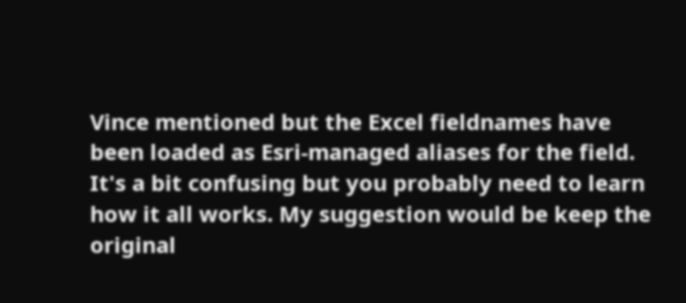Vince mentioned but the Excel fieldnames have been loaded as Esri-managed aliases for the field. It's a bit confusing but you probably need to learn how it all works. My suggestion would be keep the original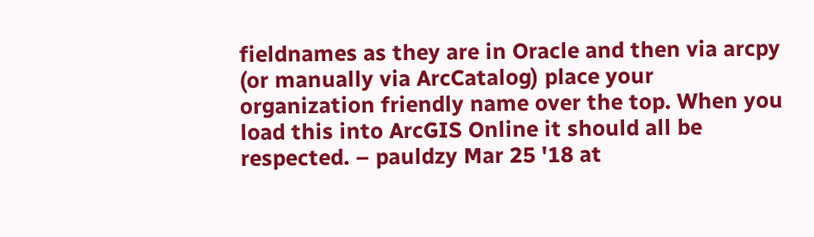fieldnames as they are in Oracle and then via arcpy (or manually via ArcCatalog) place your organization friendly name over the top. When you load this into ArcGIS Online it should all be respected. – pauldzy Mar 25 '18 at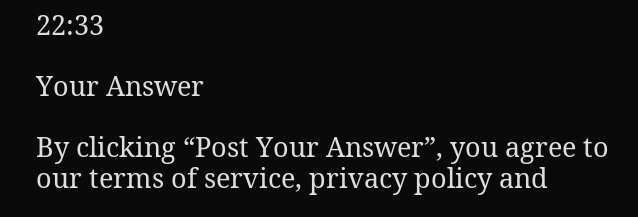22:33

Your Answer

By clicking “Post Your Answer”, you agree to our terms of service, privacy policy and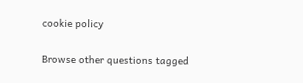cookie policy

Browse other questions tagged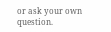or ask your own question.